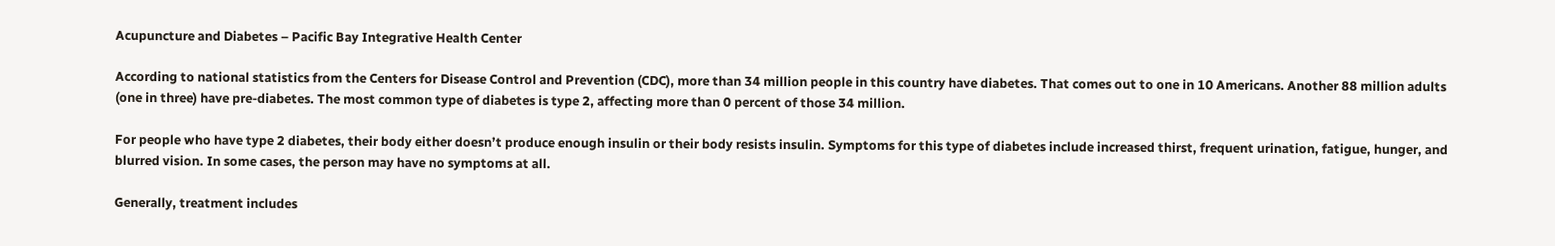Acupuncture and Diabetes – Pacific Bay Integrative Health Center

According to national statistics from the Centers for Disease Control and Prevention (CDC), more than 34 million people in this country have diabetes. That comes out to one in 10 Americans. Another 88 million adults (one in three) have pre-diabetes. The most common type of diabetes is type 2, affecting more than 0 percent of those 34 million.

For people who have type 2 diabetes, their body either doesn’t produce enough insulin or their body resists insulin. Symptoms for this type of diabetes include increased thirst, frequent urination, fatigue, hunger, and blurred vision. In some cases, the person may have no symptoms at all.

Generally, treatment includes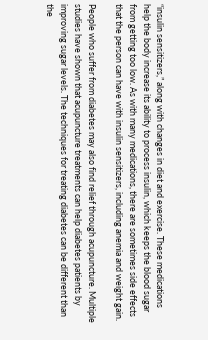“insulin sensitizers,” along with changes in diet and exercise. These medications help the body increase its ability to process insulin, which keeps the blood sugar from getting too low. As with many medications, there are sometimes side effects that the person can have with insulin sensitizers, including anemia and weight gain.

People who suffer from diabetes may also find relief through acupuncture. Multiple studies have shown that acupuncture treatments can help diabetes patients by improving sugar levels. The techniques for treating diabetes can be different than the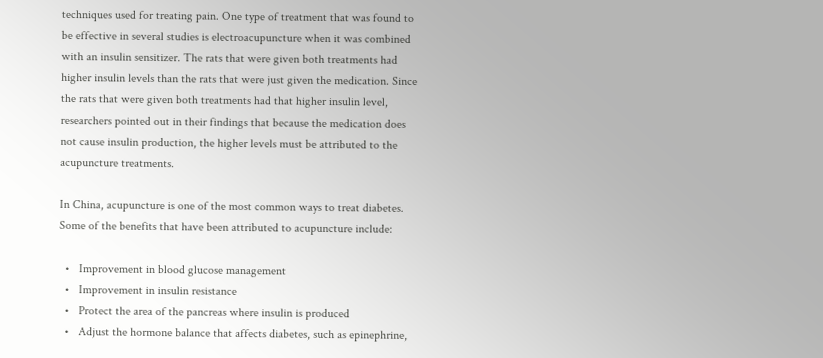techniques used for treating pain. One type of treatment that was found to be effective in several studies is electroacupuncture when it was combined with an insulin sensitizer. The rats that were given both treatments had higher insulin levels than the rats that were just given the medication. Since the rats that were given both treatments had that higher insulin level, researchers pointed out in their findings that because the medication does not cause insulin production, the higher levels must be attributed to the acupuncture treatments.

In China, acupuncture is one of the most common ways to treat diabetes. Some of the benefits that have been attributed to acupuncture include:

  •   Improvement in blood glucose management
  •   Improvement in insulin resistance
  •   Protect the area of the pancreas where insulin is produced
  •   Adjust the hormone balance that affects diabetes, such as epinephrine,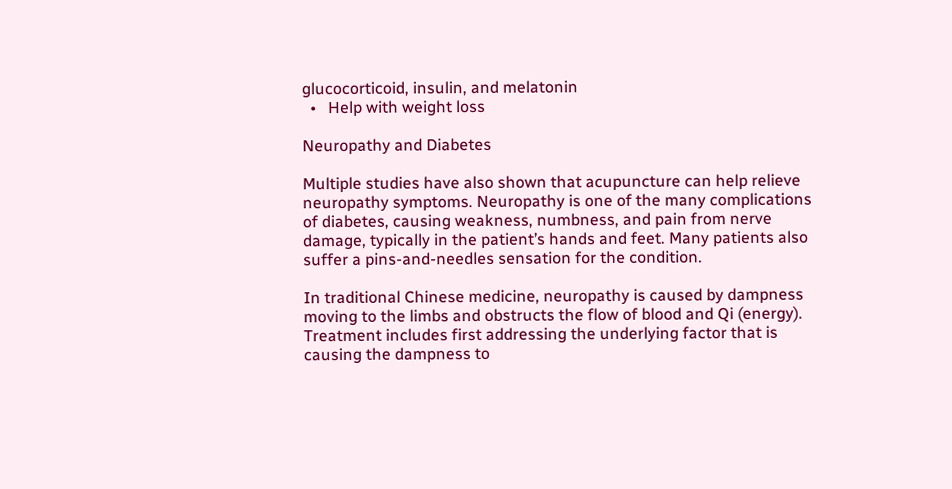glucocorticoid, insulin, and melatonin
  •   Help with weight loss

Neuropathy and Diabetes

Multiple studies have also shown that acupuncture can help relieve neuropathy symptoms. Neuropathy is one of the many complications of diabetes, causing weakness, numbness, and pain from nerve damage, typically in the patient’s hands and feet. Many patients also suffer a pins-and-needles sensation for the condition.

In traditional Chinese medicine, neuropathy is caused by dampness moving to the limbs and obstructs the flow of blood and Qi (energy). Treatment includes first addressing the underlying factor that is causing the dampness to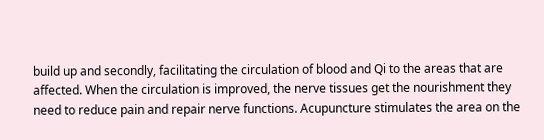build up and secondly, facilitating the circulation of blood and Qi to the areas that are affected. When the circulation is improved, the nerve tissues get the nourishment they need to reduce pain and repair nerve functions. Acupuncture stimulates the area on the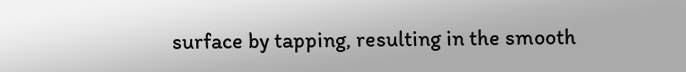surface by tapping, resulting in the smooth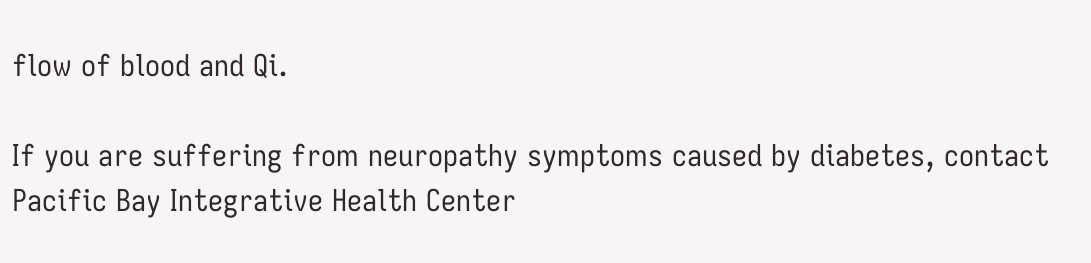flow of blood and Qi.

If you are suffering from neuropathy symptoms caused by diabetes, contact Pacific Bay Integrative Health Center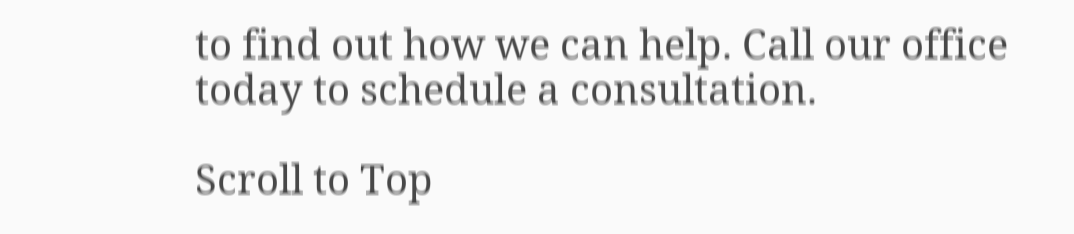to find out how we can help. Call our office today to schedule a consultation.

Scroll to Top